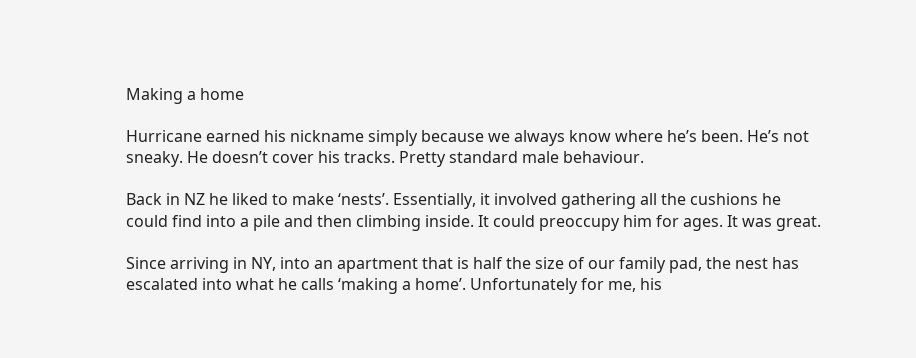Making a home

Hurricane earned his nickname simply because we always know where he’s been. He’s not sneaky. He doesn’t cover his tracks. Pretty standard male behaviour.

Back in NZ he liked to make ‘nests’. Essentially, it involved gathering all the cushions he could find into a pile and then climbing inside. It could preoccupy him for ages. It was great.

Since arriving in NY, into an apartment that is half the size of our family pad, the nest has escalated into what he calls ‘making a home’. Unfortunately for me, his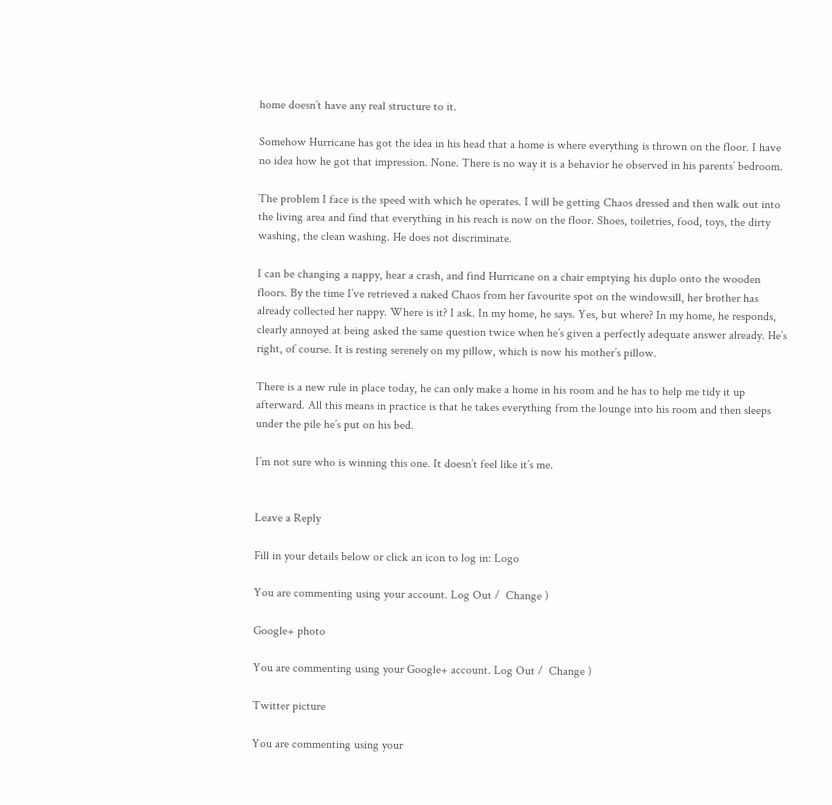home doesn’t have any real structure to it.

Somehow Hurricane has got the idea in his head that a home is where everything is thrown on the floor. I have no idea how he got that impression. None. There is no way it is a behavior he observed in his parents’ bedroom.

The problem I face is the speed with which he operates. I will be getting Chaos dressed and then walk out into the living area and find that everything in his reach is now on the floor. Shoes, toiletries, food, toys, the dirty washing, the clean washing. He does not discriminate.

I can be changing a nappy, hear a crash, and find Hurricane on a chair emptying his duplo onto the wooden floors. By the time I’ve retrieved a naked Chaos from her favourite spot on the windowsill, her brother has already collected her nappy. Where is it? I ask. In my home, he says. Yes, but where? In my home, he responds, clearly annoyed at being asked the same question twice when he’s given a perfectly adequate answer already. He’s right, of course. It is resting serenely on my pillow, which is now his mother’s pillow.

There is a new rule in place today, he can only make a home in his room and he has to help me tidy it up afterward. All this means in practice is that he takes everything from the lounge into his room and then sleeps under the pile he’s put on his bed.

I’m not sure who is winning this one. It doesn’t feel like it’s me.


Leave a Reply

Fill in your details below or click an icon to log in: Logo

You are commenting using your account. Log Out /  Change )

Google+ photo

You are commenting using your Google+ account. Log Out /  Change )

Twitter picture

You are commenting using your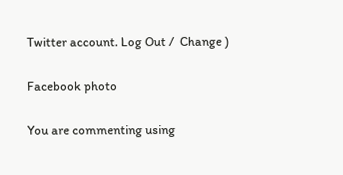Twitter account. Log Out /  Change )

Facebook photo

You are commenting using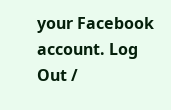your Facebook account. Log Out /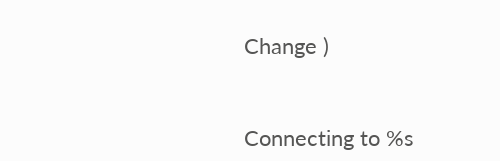Change )


Connecting to %s